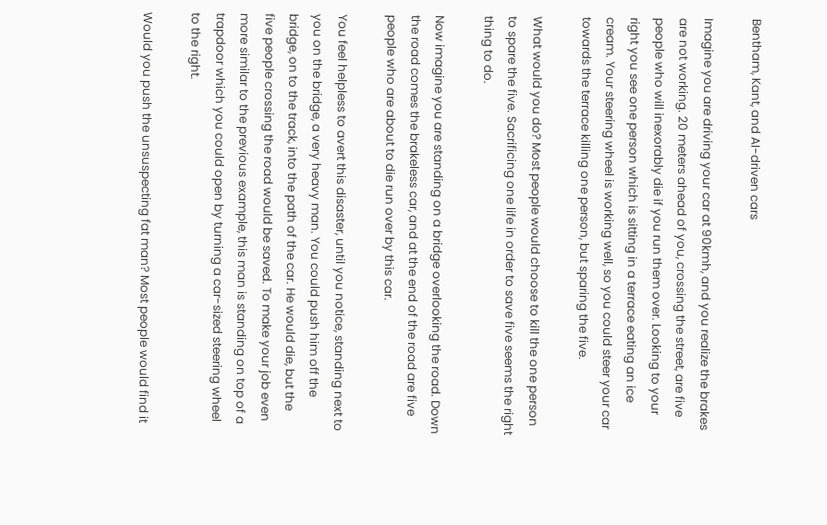Bentham, Kant, and AI-driven cars

Imagine you are driving your car at 90kmh, and you realize the brakes are not working. 20 meters ahead of you, crossing the street, are five people who will inexorably die if you run them over. Looking to your right you see one person which is sitting in a terrace eating an ice cream. Your steering wheel is working well, so you could steer your car towards the terrace killing one person, but sparing the five.

What would you do? Most people would choose to kill the one person to spare the five. Sacrificing one life in order to save five seems the right thing to do.

Now imagine you are standing on a bridge overlooking the road. Down the road comes the brakeless car, and at the end of the road are five people who are about to die run over by this car.

You feel helpless to avert this disaster, until you notice, standing next to you on the bridge, a very heavy man. You could push him off the bridge, on to the track, into the path of the car. He would die, but the five people crossing the road would be saved. To make your job even more similar to the previous example, this man is standing on top of a trapdoor which you could open by turning a car-sized steering wheel to the right.

Would you push the unsuspecting fat man? Most people would find it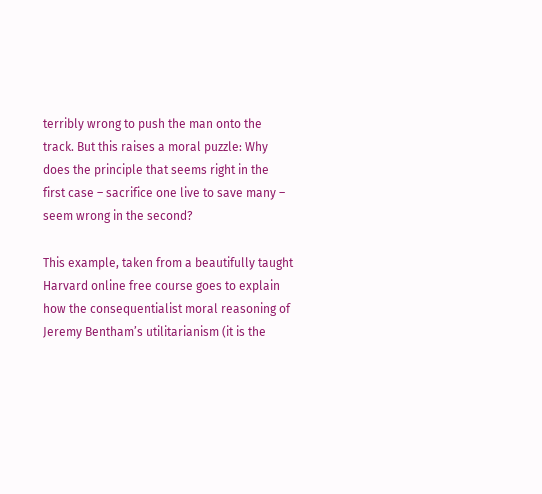terribly wrong to push the man onto the track. But this raises a moral puzzle: Why does the principle that seems right in the first case – sacrifice one live to save many – seem wrong in the second?

This example, taken from a beautifully taught Harvard online free course goes to explain how the consequentialist moral reasoning of Jeremy Bentham’s utilitarianism (it is the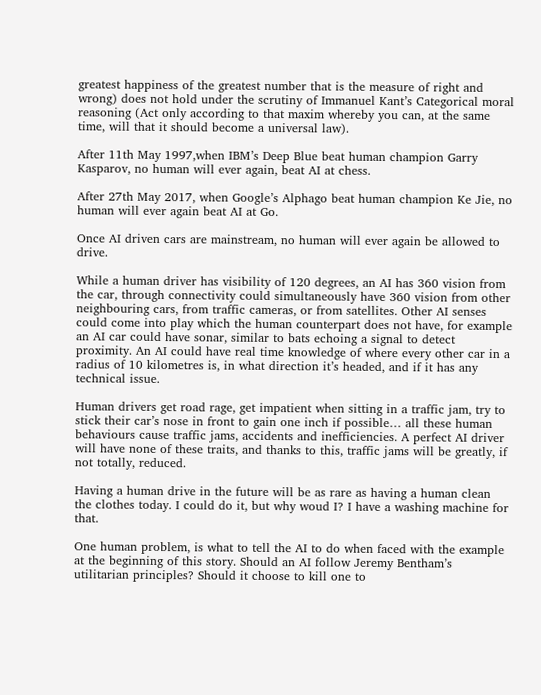greatest happiness of the greatest number that is the measure of right and wrong) does not hold under the scrutiny of Immanuel Kant’s Categorical moral reasoning (Act only according to that maxim whereby you can, at the same time, will that it should become a universal law).

After 11th May 1997,when IBM’s Deep Blue beat human champion Garry Kasparov, no human will ever again, beat AI at chess.

After 27th May 2017, when Google’s Alphago beat human champion Ke Jie, no human will ever again beat AI at Go.

Once AI driven cars are mainstream, no human will ever again be allowed to drive.

While a human driver has visibility of 120 degrees, an AI has 360 vision from the car, through connectivity could simultaneously have 360 vision from other neighbouring cars, from traffic cameras, or from satellites. Other AI senses could come into play which the human counterpart does not have, for example an AI car could have sonar, similar to bats echoing a signal to detect proximity. An AI could have real time knowledge of where every other car in a radius of 10 kilometres is, in what direction it’s headed, and if it has any technical issue.

Human drivers get road rage, get impatient when sitting in a traffic jam, try to stick their car’s nose in front to gain one inch if possible… all these human behaviours cause traffic jams, accidents and inefficiencies. A perfect AI driver will have none of these traits, and thanks to this, traffic jams will be greatly, if not totally, reduced.

Having a human drive in the future will be as rare as having a human clean the clothes today. I could do it, but why woud I? I have a washing machine for that.

One human problem, is what to tell the AI to do when faced with the example at the beginning of this story. Should an AI follow Jeremy Bentham’s utilitarian principles? Should it choose to kill one to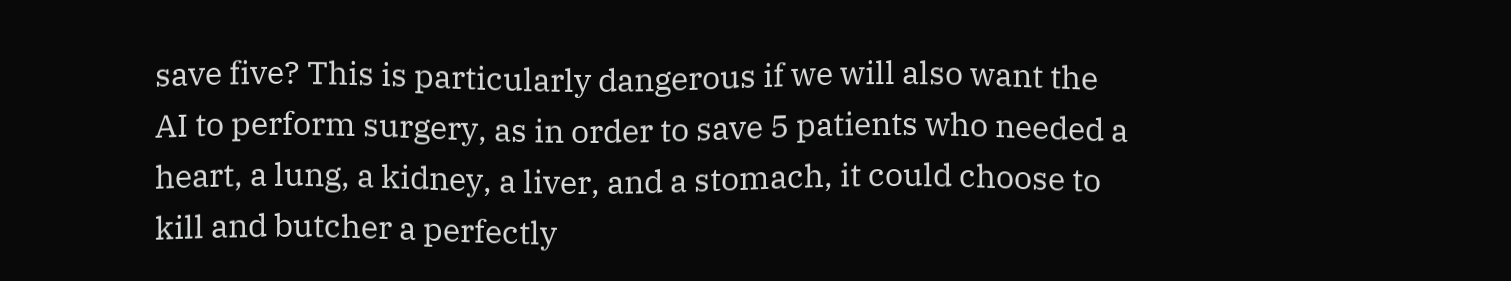save five? This is particularly dangerous if we will also want the AI to perform surgery, as in order to save 5 patients who needed a heart, a lung, a kidney, a liver, and a stomach, it could choose to kill and butcher a perfectly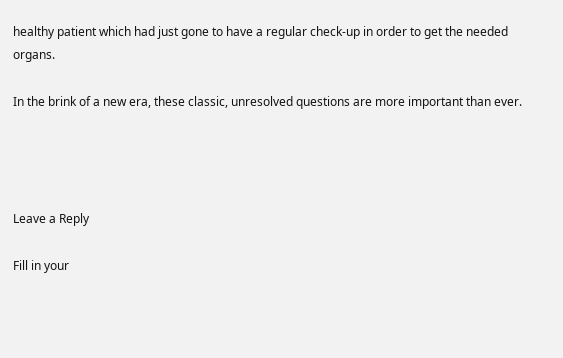healthy patient which had just gone to have a regular check-up in order to get the needed organs.

In the brink of a new era, these classic, unresolved questions are more important than ever.




Leave a Reply

Fill in your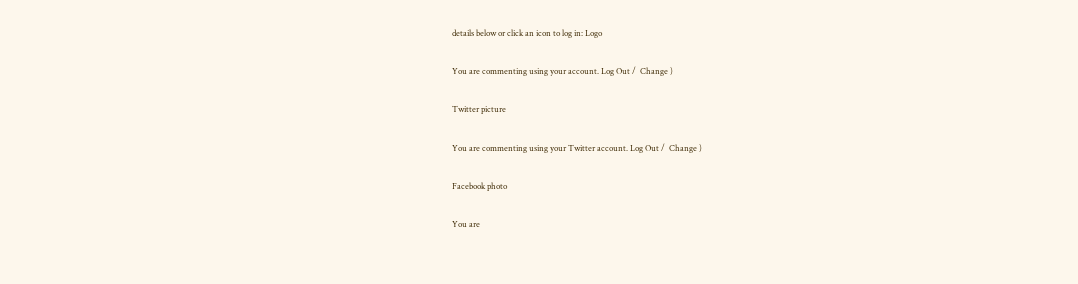details below or click an icon to log in: Logo

You are commenting using your account. Log Out /  Change )

Twitter picture

You are commenting using your Twitter account. Log Out /  Change )

Facebook photo

You are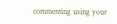commenting using your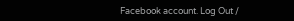Facebook account. Log Out /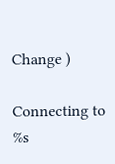Change )

Connecting to %s